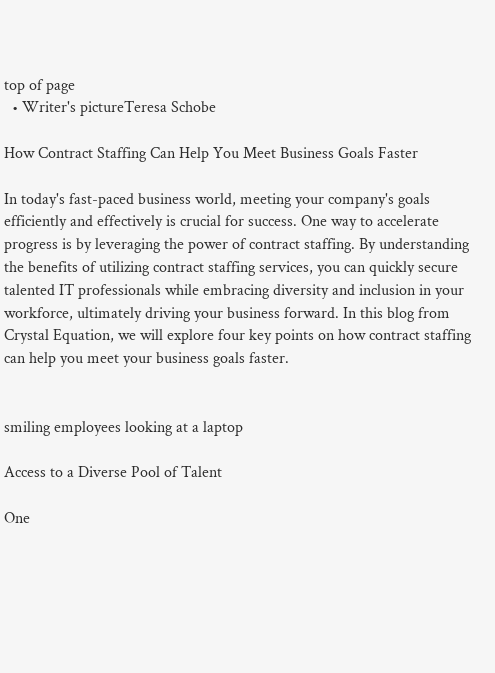top of page
  • Writer's pictureTeresa Schobe

How Contract Staffing Can Help You Meet Business Goals Faster

In today's fast-paced business world, meeting your company's goals efficiently and effectively is crucial for success. One way to accelerate progress is by leveraging the power of contract staffing. By understanding the benefits of utilizing contract staffing services, you can quickly secure talented IT professionals while embracing diversity and inclusion in your workforce, ultimately driving your business forward. In this blog from Crystal Equation, we will explore four key points on how contract staffing can help you meet your business goals faster.


smiling employees looking at a laptop

Access to a Diverse Pool of Talent

One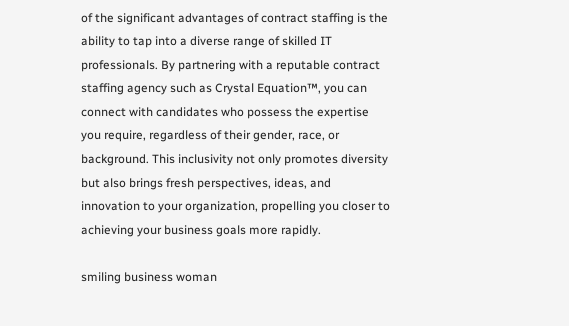of the significant advantages of contract staffing is the ability to tap into a diverse range of skilled IT professionals. By partnering with a reputable contract staffing agency such as Crystal Equation™, you can connect with candidates who possess the expertise you require, regardless of their gender, race, or background. This inclusivity not only promotes diversity but also brings fresh perspectives, ideas, and innovation to your organization, propelling you closer to achieving your business goals more rapidly.

smiling business woman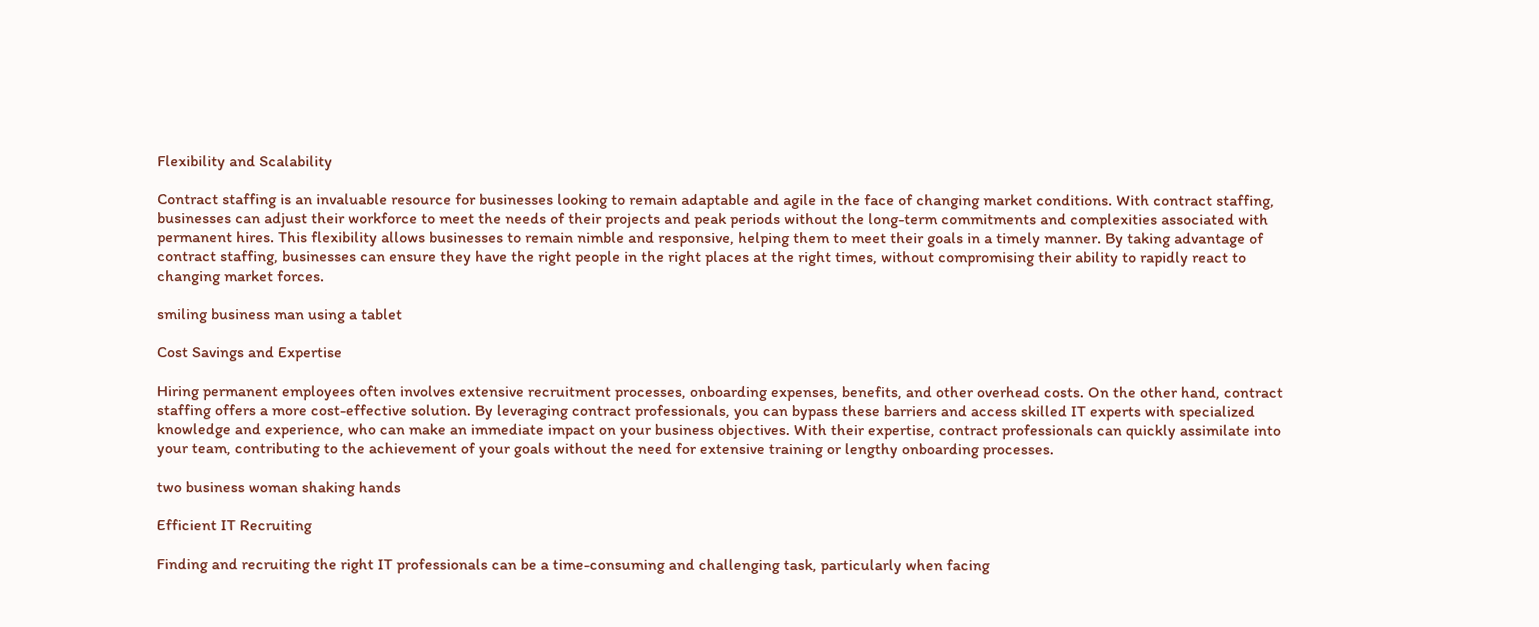Flexibility and Scalability

Contract staffing is an invaluable resource for businesses looking to remain adaptable and agile in the face of changing market conditions. With contract staffing, businesses can adjust their workforce to meet the needs of their projects and peak periods without the long-term commitments and complexities associated with permanent hires. This flexibility allows businesses to remain nimble and responsive, helping them to meet their goals in a timely manner. By taking advantage of contract staffing, businesses can ensure they have the right people in the right places at the right times, without compromising their ability to rapidly react to changing market forces.

smiling business man using a tablet

Cost Savings and Expertise

Hiring permanent employees often involves extensive recruitment processes, onboarding expenses, benefits, and other overhead costs. On the other hand, contract staffing offers a more cost-effective solution. By leveraging contract professionals, you can bypass these barriers and access skilled IT experts with specialized knowledge and experience, who can make an immediate impact on your business objectives. With their expertise, contract professionals can quickly assimilate into your team, contributing to the achievement of your goals without the need for extensive training or lengthy onboarding processes.

two business woman shaking hands

Efficient IT Recruiting

Finding and recruiting the right IT professionals can be a time-consuming and challenging task, particularly when facing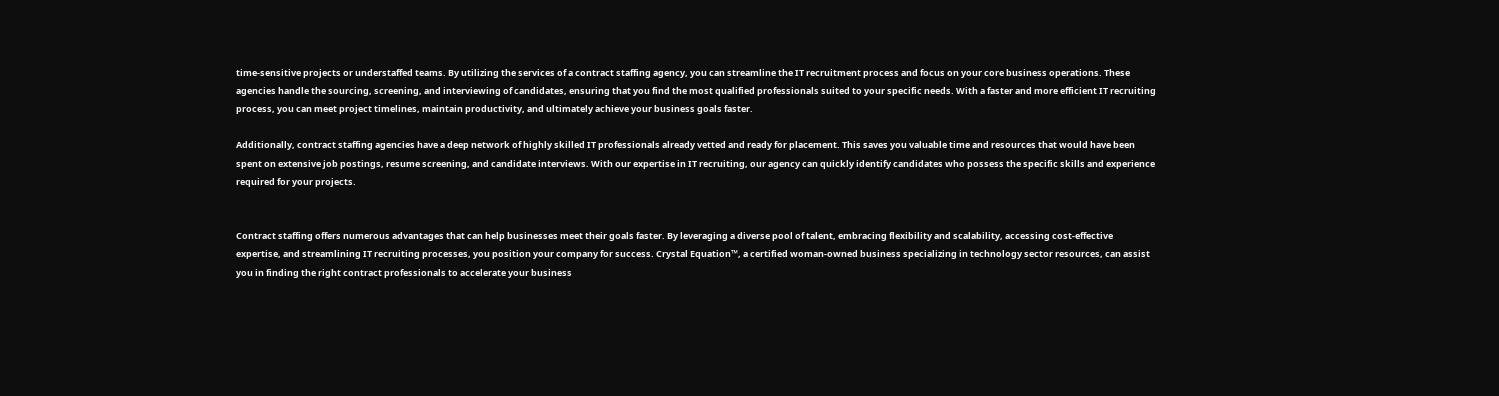time-sensitive projects or understaffed teams. By utilizing the services of a contract staffing agency, you can streamline the IT recruitment process and focus on your core business operations. These agencies handle the sourcing, screening, and interviewing of candidates, ensuring that you find the most qualified professionals suited to your specific needs. With a faster and more efficient IT recruiting process, you can meet project timelines, maintain productivity, and ultimately achieve your business goals faster.

Additionally, contract staffing agencies have a deep network of highly skilled IT professionals already vetted and ready for placement. This saves you valuable time and resources that would have been spent on extensive job postings, resume screening, and candidate interviews. With our expertise in IT recruiting, our agency can quickly identify candidates who possess the specific skills and experience required for your projects.


Contract staffing offers numerous advantages that can help businesses meet their goals faster. By leveraging a diverse pool of talent, embracing flexibility and scalability, accessing cost-effective expertise, and streamlining IT recruiting processes, you position your company for success. Crystal Equation™, a certified woman-owned business specializing in technology sector resources, can assist you in finding the right contract professionals to accelerate your business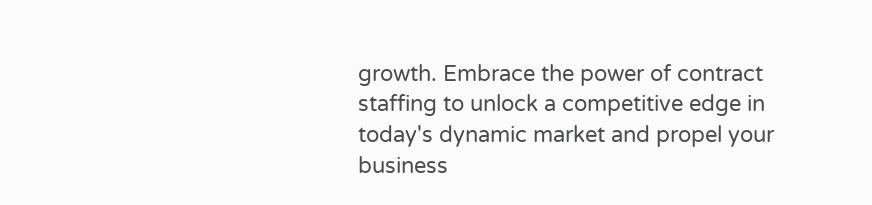growth. Embrace the power of contract staffing to unlock a competitive edge in today's dynamic market and propel your business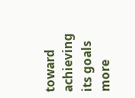toward achieving its goals more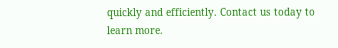quickly and efficiently. Contact us today to learn more.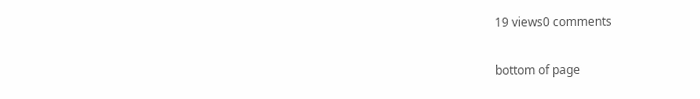19 views0 comments


bottom of page